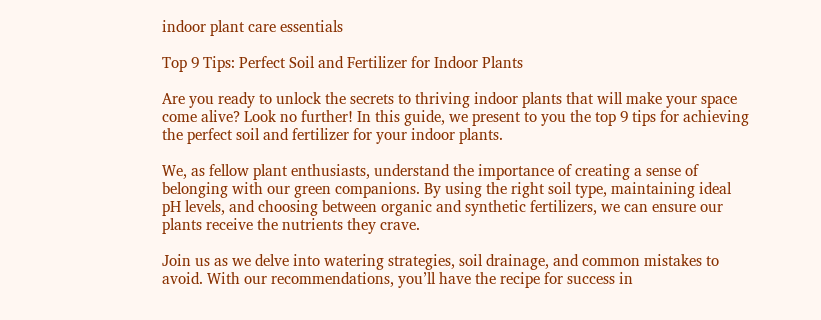indoor plant care essentials

Top 9 Tips: Perfect Soil and Fertilizer for Indoor Plants

Are you ready to unlock the secrets to thriving indoor plants that will make your space come alive? Look no further! In this guide, we present to you the top 9 tips for achieving the perfect soil and fertilizer for your indoor plants.

We, as fellow plant enthusiasts, understand the importance of creating a sense of belonging with our green companions. By using the right soil type, maintaining ideal pH levels, and choosing between organic and synthetic fertilizers, we can ensure our plants receive the nutrients they crave.

Join us as we delve into watering strategies, soil drainage, and common mistakes to avoid. With our recommendations, you’ll have the recipe for success in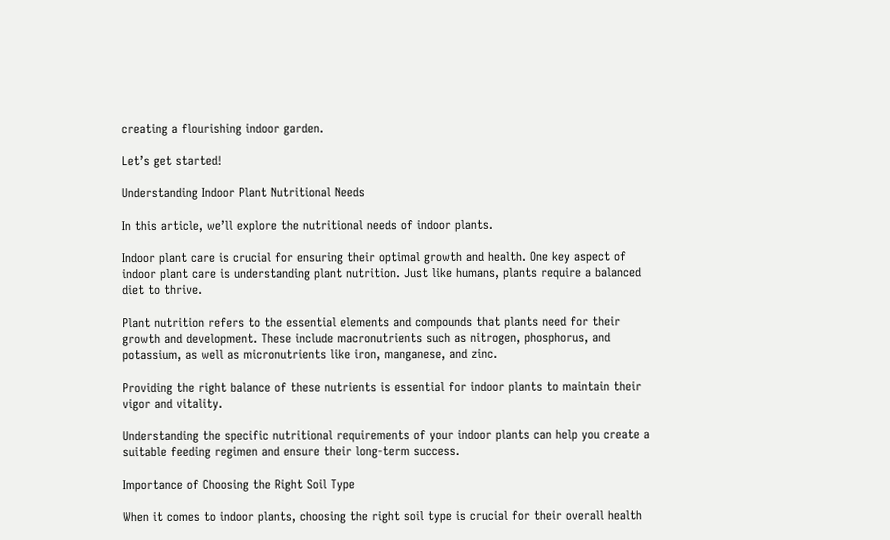creating a flourishing indoor garden.

Let’s get started!

Understanding Indoor Plant Nutritional Needs

In this article, we’ll explore the nutritional needs of indoor plants.

Indoor plant care is crucial for ensuring their optimal growth and health. One key aspect of indoor plant care is understanding plant nutrition. Just like humans, plants require a balanced diet to thrive.

Plant nutrition refers to the essential elements and compounds that plants need for their growth and development. These include macronutrients such as nitrogen, phosphorus, and potassium, as well as micronutrients like iron, manganese, and zinc.

Providing the right balance of these nutrients is essential for indoor plants to maintain their vigor and vitality.

Understanding the specific nutritional requirements of your indoor plants can help you create a suitable feeding regimen and ensure their long-term success.

Importance of Choosing the Right Soil Type

When it comes to indoor plants, choosing the right soil type is crucial for their overall health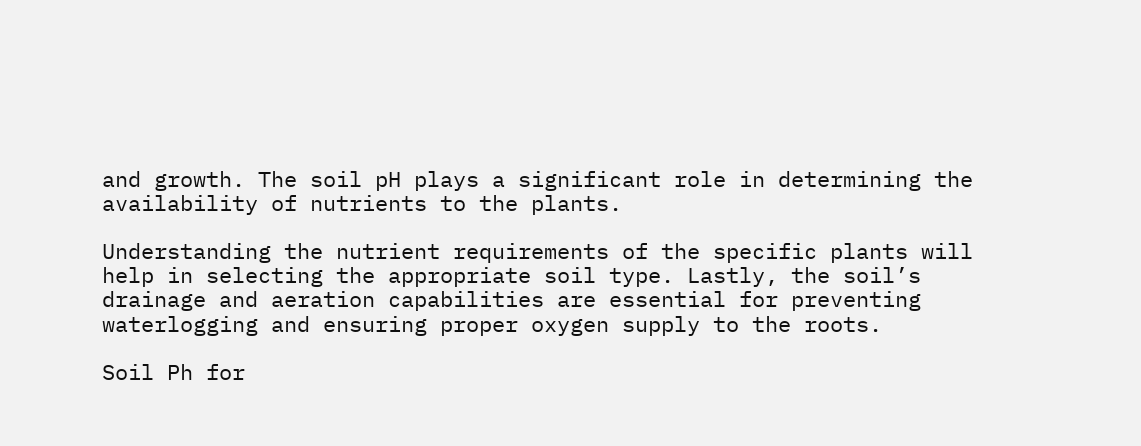and growth. The soil pH plays a significant role in determining the availability of nutrients to the plants.

Understanding the nutrient requirements of the specific plants will help in selecting the appropriate soil type. Lastly, the soil’s drainage and aeration capabilities are essential for preventing waterlogging and ensuring proper oxygen supply to the roots.

Soil Ph for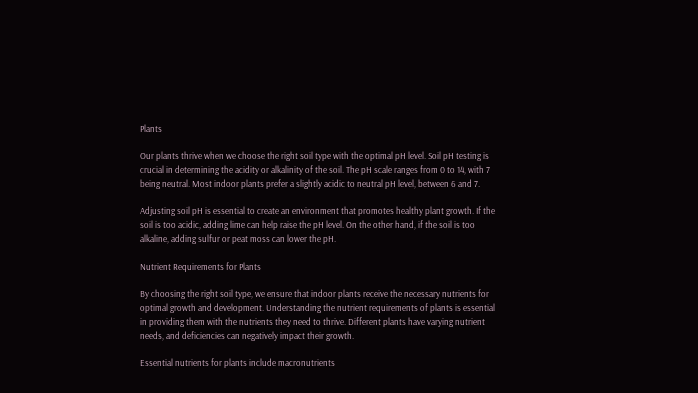Plants

Our plants thrive when we choose the right soil type with the optimal pH level. Soil pH testing is crucial in determining the acidity or alkalinity of the soil. The pH scale ranges from 0 to 14, with 7 being neutral. Most indoor plants prefer a slightly acidic to neutral pH level, between 6 and 7.

Adjusting soil pH is essential to create an environment that promotes healthy plant growth. If the soil is too acidic, adding lime can help raise the pH level. On the other hand, if the soil is too alkaline, adding sulfur or peat moss can lower the pH.

Nutrient Requirements for Plants

By choosing the right soil type, we ensure that indoor plants receive the necessary nutrients for optimal growth and development. Understanding the nutrient requirements of plants is essential in providing them with the nutrients they need to thrive. Different plants have varying nutrient needs, and deficiencies can negatively impact their growth.

Essential nutrients for plants include macronutrients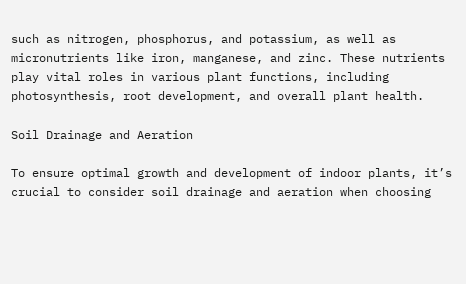such as nitrogen, phosphorus, and potassium, as well as micronutrients like iron, manganese, and zinc. These nutrients play vital roles in various plant functions, including photosynthesis, root development, and overall plant health.

Soil Drainage and Aeration

To ensure optimal growth and development of indoor plants, it’s crucial to consider soil drainage and aeration when choosing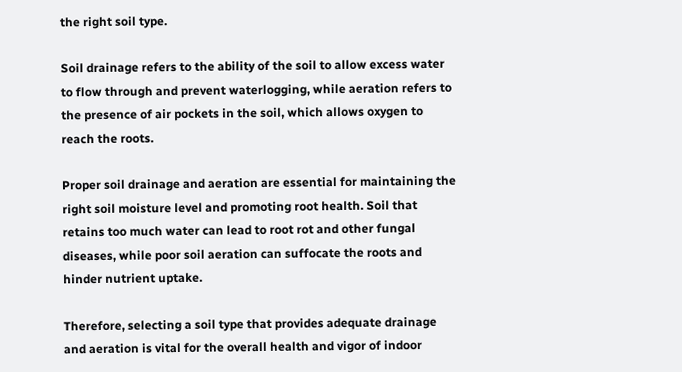the right soil type.

Soil drainage refers to the ability of the soil to allow excess water to flow through and prevent waterlogging, while aeration refers to the presence of air pockets in the soil, which allows oxygen to reach the roots.

Proper soil drainage and aeration are essential for maintaining the right soil moisture level and promoting root health. Soil that retains too much water can lead to root rot and other fungal diseases, while poor soil aeration can suffocate the roots and hinder nutrient uptake.

Therefore, selecting a soil type that provides adequate drainage and aeration is vital for the overall health and vigor of indoor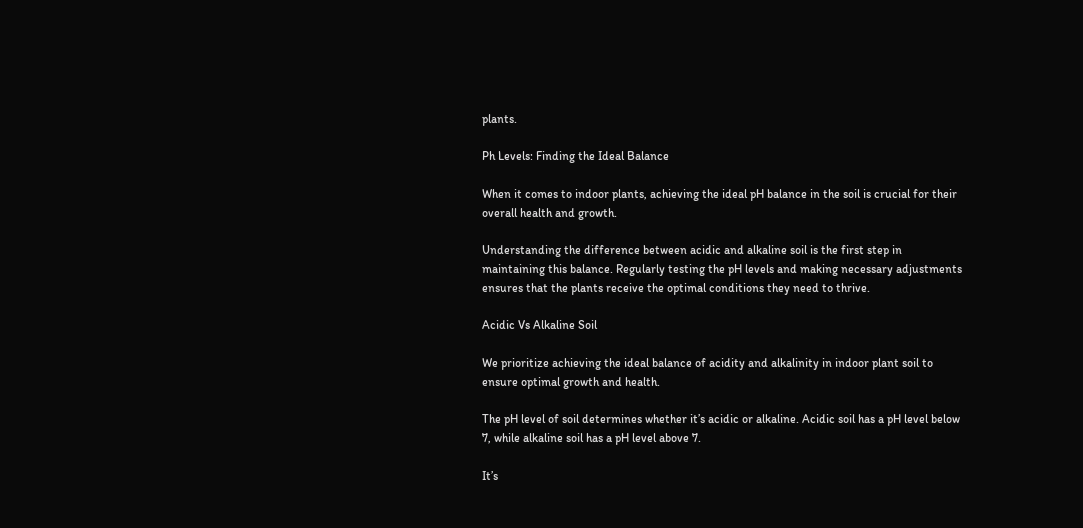plants.

Ph Levels: Finding the Ideal Balance

When it comes to indoor plants, achieving the ideal pH balance in the soil is crucial for their overall health and growth.

Understanding the difference between acidic and alkaline soil is the first step in maintaining this balance. Regularly testing the pH levels and making necessary adjustments ensures that the plants receive the optimal conditions they need to thrive.

Acidic Vs Alkaline Soil

We prioritize achieving the ideal balance of acidity and alkalinity in indoor plant soil to ensure optimal growth and health.

The pH level of soil determines whether it’s acidic or alkaline. Acidic soil has a pH level below 7, while alkaline soil has a pH level above 7.

It’s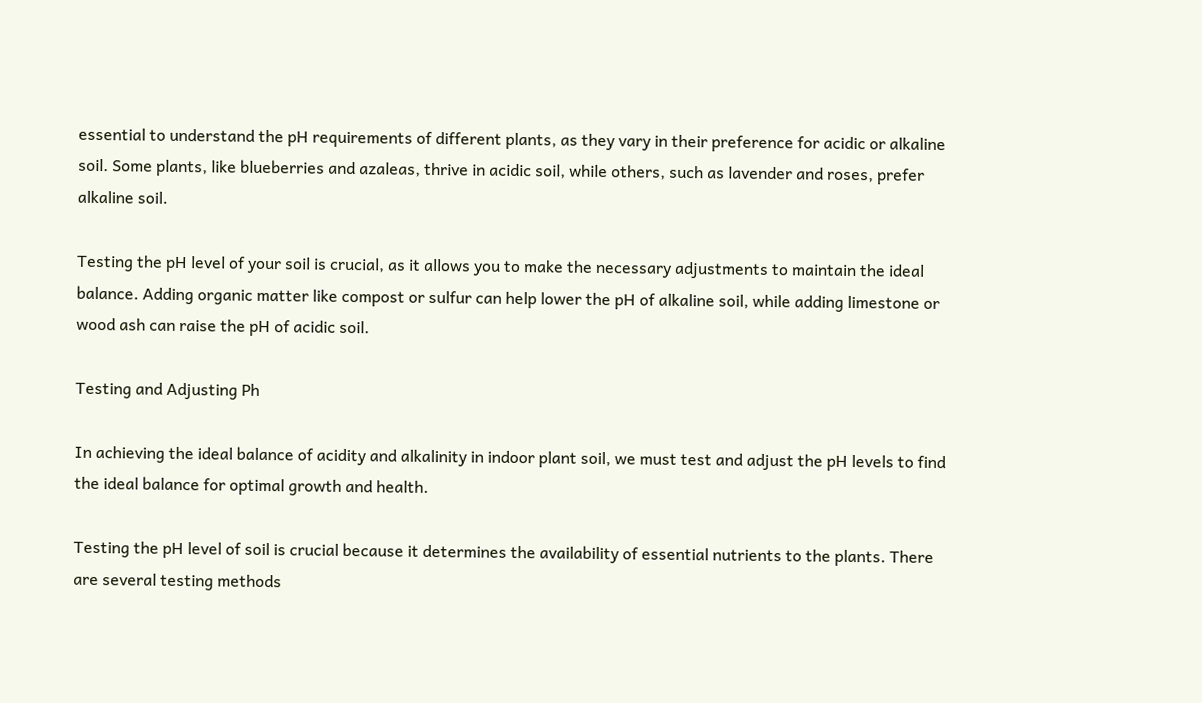essential to understand the pH requirements of different plants, as they vary in their preference for acidic or alkaline soil. Some plants, like blueberries and azaleas, thrive in acidic soil, while others, such as lavender and roses, prefer alkaline soil.

Testing the pH level of your soil is crucial, as it allows you to make the necessary adjustments to maintain the ideal balance. Adding organic matter like compost or sulfur can help lower the pH of alkaline soil, while adding limestone or wood ash can raise the pH of acidic soil.

Testing and Adjusting Ph

In achieving the ideal balance of acidity and alkalinity in indoor plant soil, we must test and adjust the pH levels to find the ideal balance for optimal growth and health.

Testing the pH level of soil is crucial because it determines the availability of essential nutrients to the plants. There are several testing methods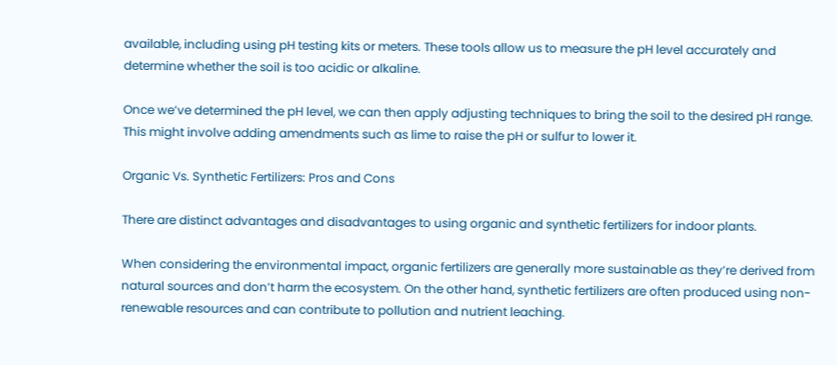available, including using pH testing kits or meters. These tools allow us to measure the pH level accurately and determine whether the soil is too acidic or alkaline.

Once we’ve determined the pH level, we can then apply adjusting techniques to bring the soil to the desired pH range. This might involve adding amendments such as lime to raise the pH or sulfur to lower it.

Organic Vs. Synthetic Fertilizers: Pros and Cons

There are distinct advantages and disadvantages to using organic and synthetic fertilizers for indoor plants.

When considering the environmental impact, organic fertilizers are generally more sustainable as they’re derived from natural sources and don’t harm the ecosystem. On the other hand, synthetic fertilizers are often produced using non-renewable resources and can contribute to pollution and nutrient leaching.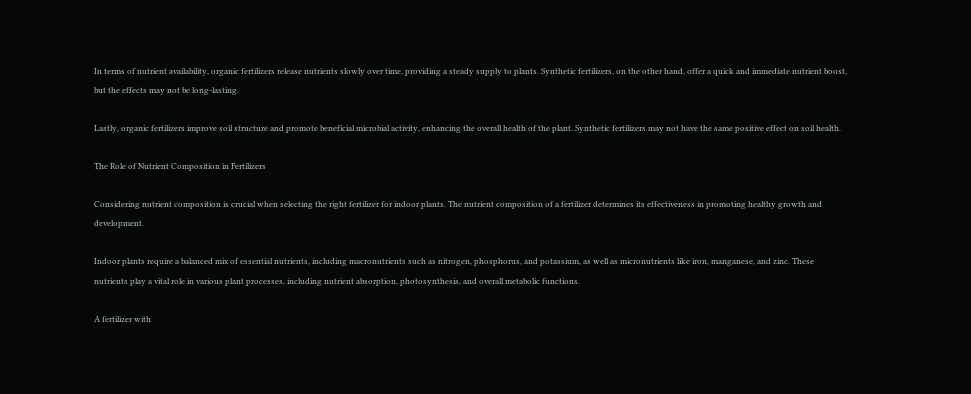In terms of nutrient availability, organic fertilizers release nutrients slowly over time, providing a steady supply to plants. Synthetic fertilizers, on the other hand, offer a quick and immediate nutrient boost, but the effects may not be long-lasting.

Lastly, organic fertilizers improve soil structure and promote beneficial microbial activity, enhancing the overall health of the plant. Synthetic fertilizers may not have the same positive effect on soil health.

The Role of Nutrient Composition in Fertilizers

Considering nutrient composition is crucial when selecting the right fertilizer for indoor plants. The nutrient composition of a fertilizer determines its effectiveness in promoting healthy growth and development.

Indoor plants require a balanced mix of essential nutrients, including macronutrients such as nitrogen, phosphorus, and potassium, as well as micronutrients like iron, manganese, and zinc. These nutrients play a vital role in various plant processes, including nutrient absorption, photosynthesis, and overall metabolic functions.

A fertilizer with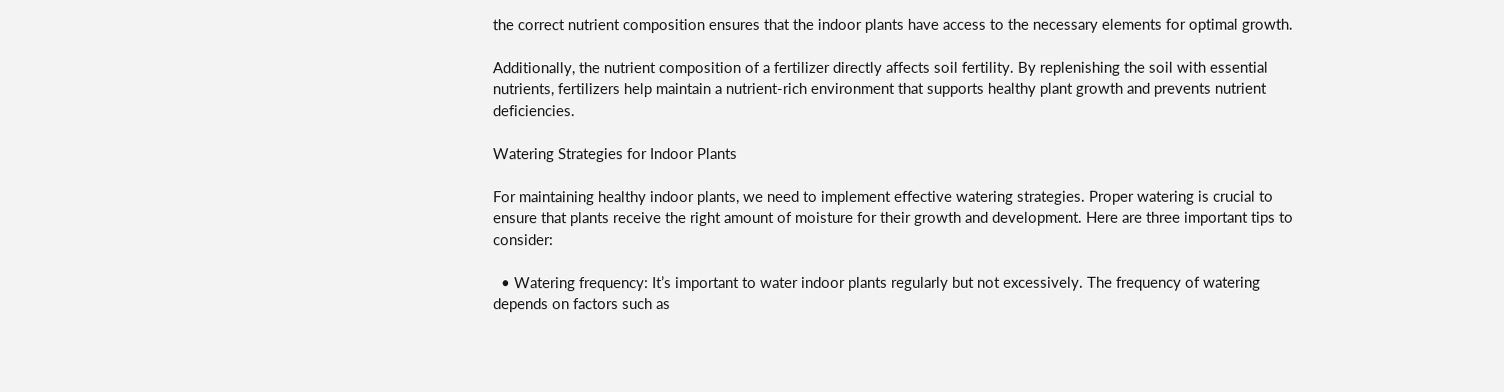the correct nutrient composition ensures that the indoor plants have access to the necessary elements for optimal growth.

Additionally, the nutrient composition of a fertilizer directly affects soil fertility. By replenishing the soil with essential nutrients, fertilizers help maintain a nutrient-rich environment that supports healthy plant growth and prevents nutrient deficiencies.

Watering Strategies for Indoor Plants

For maintaining healthy indoor plants, we need to implement effective watering strategies. Proper watering is crucial to ensure that plants receive the right amount of moisture for their growth and development. Here are three important tips to consider:

  • Watering frequency: It’s important to water indoor plants regularly but not excessively. The frequency of watering depends on factors such as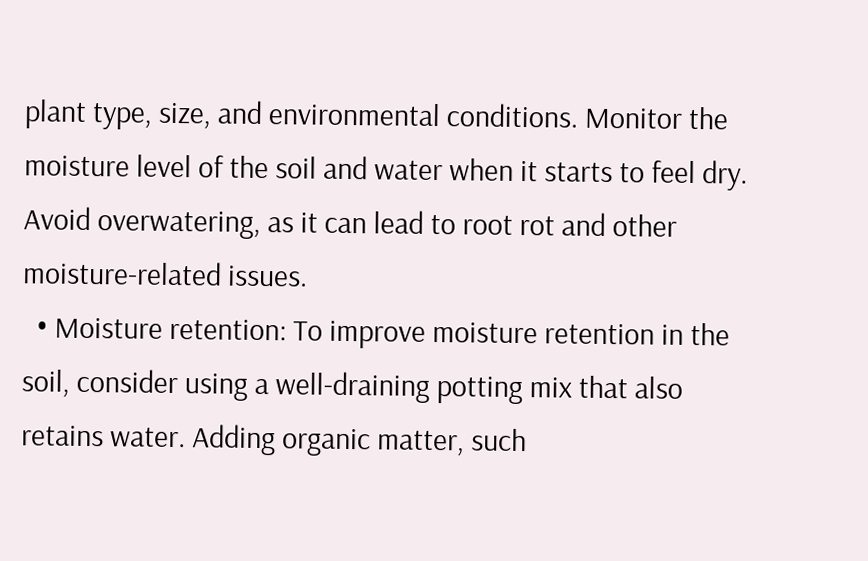plant type, size, and environmental conditions. Monitor the moisture level of the soil and water when it starts to feel dry. Avoid overwatering, as it can lead to root rot and other moisture-related issues.
  • Moisture retention: To improve moisture retention in the soil, consider using a well-draining potting mix that also retains water. Adding organic matter, such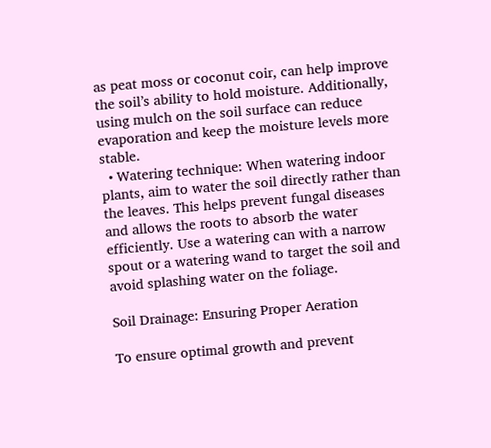as peat moss or coconut coir, can help improve the soil’s ability to hold moisture. Additionally, using mulch on the soil surface can reduce evaporation and keep the moisture levels more stable.
  • Watering technique: When watering indoor plants, aim to water the soil directly rather than the leaves. This helps prevent fungal diseases and allows the roots to absorb the water efficiently. Use a watering can with a narrow spout or a watering wand to target the soil and avoid splashing water on the foliage.

Soil Drainage: Ensuring Proper Aeration

To ensure optimal growth and prevent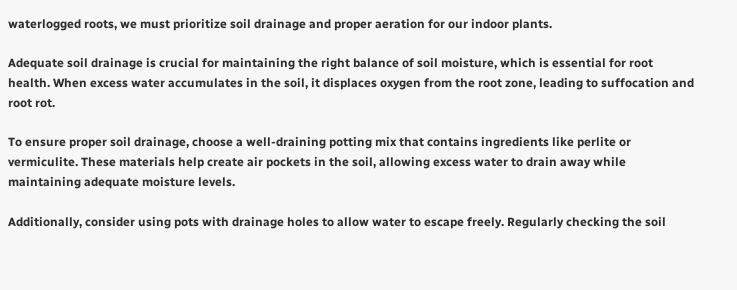waterlogged roots, we must prioritize soil drainage and proper aeration for our indoor plants.

Adequate soil drainage is crucial for maintaining the right balance of soil moisture, which is essential for root health. When excess water accumulates in the soil, it displaces oxygen from the root zone, leading to suffocation and root rot.

To ensure proper soil drainage, choose a well-draining potting mix that contains ingredients like perlite or vermiculite. These materials help create air pockets in the soil, allowing excess water to drain away while maintaining adequate moisture levels.

Additionally, consider using pots with drainage holes to allow water to escape freely. Regularly checking the soil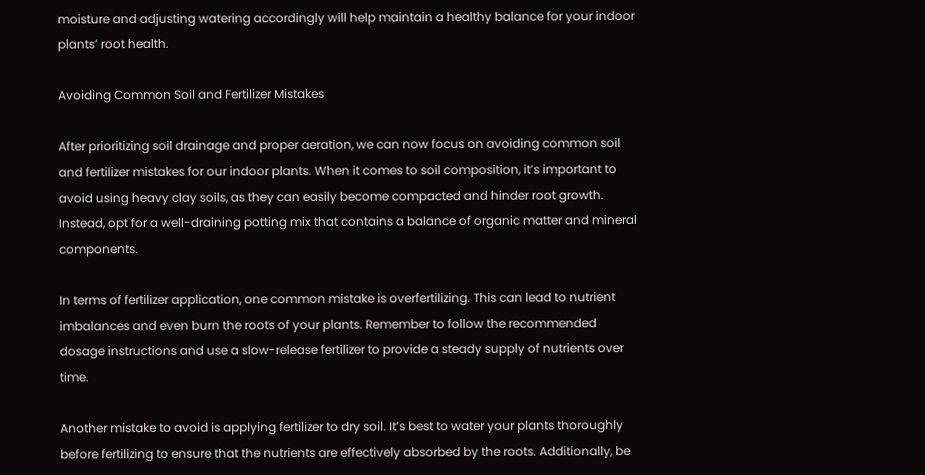moisture and adjusting watering accordingly will help maintain a healthy balance for your indoor plants’ root health.

Avoiding Common Soil and Fertilizer Mistakes

After prioritizing soil drainage and proper aeration, we can now focus on avoiding common soil and fertilizer mistakes for our indoor plants. When it comes to soil composition, it’s important to avoid using heavy clay soils, as they can easily become compacted and hinder root growth. Instead, opt for a well-draining potting mix that contains a balance of organic matter and mineral components.

In terms of fertilizer application, one common mistake is overfertilizing. This can lead to nutrient imbalances and even burn the roots of your plants. Remember to follow the recommended dosage instructions and use a slow-release fertilizer to provide a steady supply of nutrients over time.

Another mistake to avoid is applying fertilizer to dry soil. It’s best to water your plants thoroughly before fertilizing to ensure that the nutrients are effectively absorbed by the roots. Additionally, be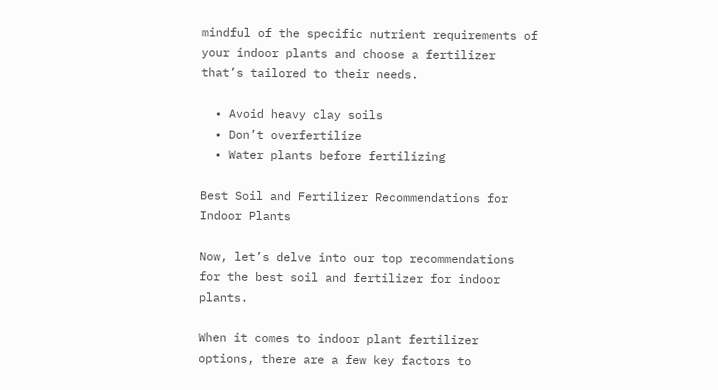mindful of the specific nutrient requirements of your indoor plants and choose a fertilizer that’s tailored to their needs.

  • Avoid heavy clay soils
  • Don’t overfertilize
  • Water plants before fertilizing

Best Soil and Fertilizer Recommendations for Indoor Plants

Now, let’s delve into our top recommendations for the best soil and fertilizer for indoor plants.

When it comes to indoor plant fertilizer options, there are a few key factors to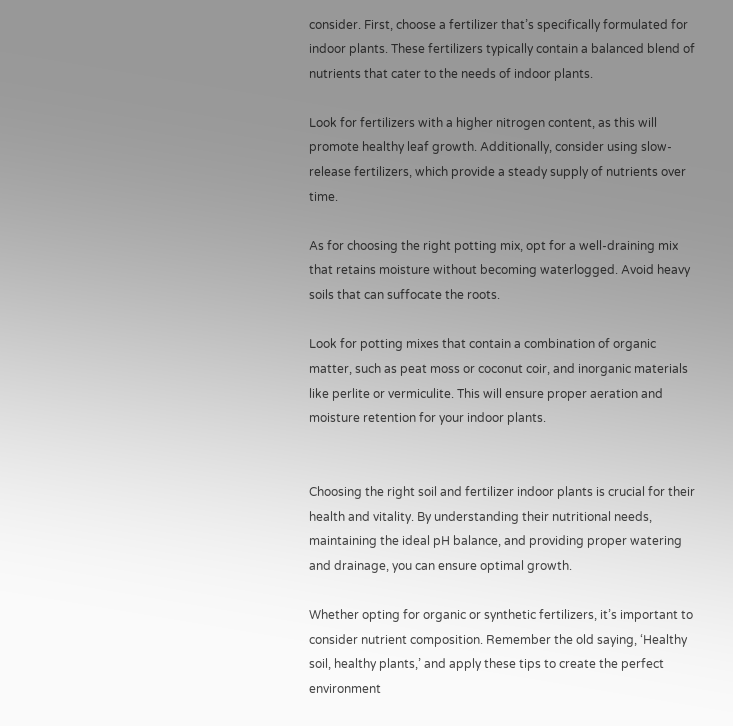consider. First, choose a fertilizer that’s specifically formulated for indoor plants. These fertilizers typically contain a balanced blend of nutrients that cater to the needs of indoor plants.

Look for fertilizers with a higher nitrogen content, as this will promote healthy leaf growth. Additionally, consider using slow-release fertilizers, which provide a steady supply of nutrients over time.

As for choosing the right potting mix, opt for a well-draining mix that retains moisture without becoming waterlogged. Avoid heavy soils that can suffocate the roots.

Look for potting mixes that contain a combination of organic matter, such as peat moss or coconut coir, and inorganic materials like perlite or vermiculite. This will ensure proper aeration and moisture retention for your indoor plants.


Choosing the right soil and fertilizer indoor plants is crucial for their health and vitality. By understanding their nutritional needs, maintaining the ideal pH balance, and providing proper watering and drainage, you can ensure optimal growth.

Whether opting for organic or synthetic fertilizers, it’s important to consider nutrient composition. Remember the old saying, ‘Healthy soil, healthy plants,’ and apply these tips to create the perfect environment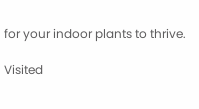for your indoor plants to thrive.

Visited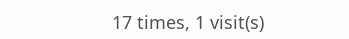17 times, 1 visit(s)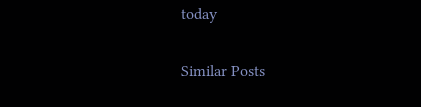today

Similar Posts